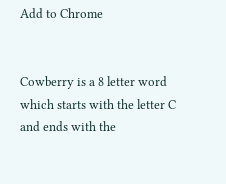Add to Chrome


Cowberry is a 8 letter word which starts with the letter C and ends with the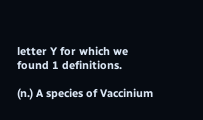letter Y for which we found 1 definitions.

(n.) A species of Vaccinium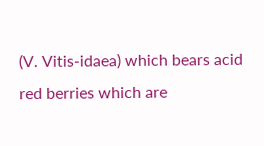(V. Vitis-idaea) which bears acid red berries which are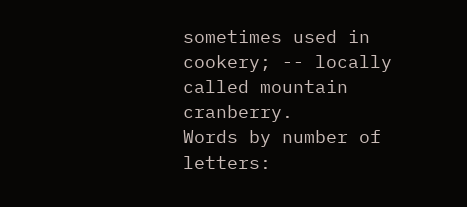sometimes used in cookery; -- locally called mountain cranberry.
Words by number of letters: